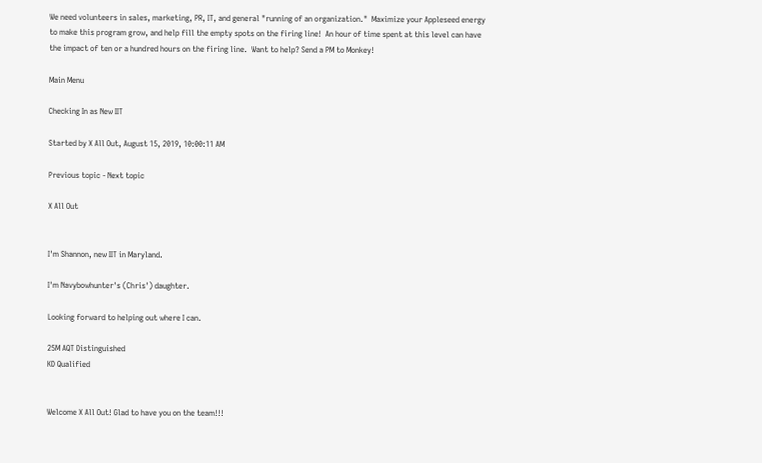We need volunteers in sales, marketing, PR, IT, and general "running of an organization."  Maximize your Appleseed energy to make this program grow, and help fill the empty spots on the firing line!  An hour of time spent at this level can have the impact of ten or a hundred hours on the firing line.  Want to help? Send a PM to Monkey!

Main Menu

Checking In as New IIT

Started by X All Out, August 15, 2019, 10:00:11 AM

Previous topic - Next topic

X All Out


I'm Shannon, new IIT in Maryland.

I'm Navybowhunter's (Chris') daughter.

Looking forward to helping out where I can.

25M AQT Distinguished
KD Qualified


Welcome X All Out! Glad to have you on the team!!!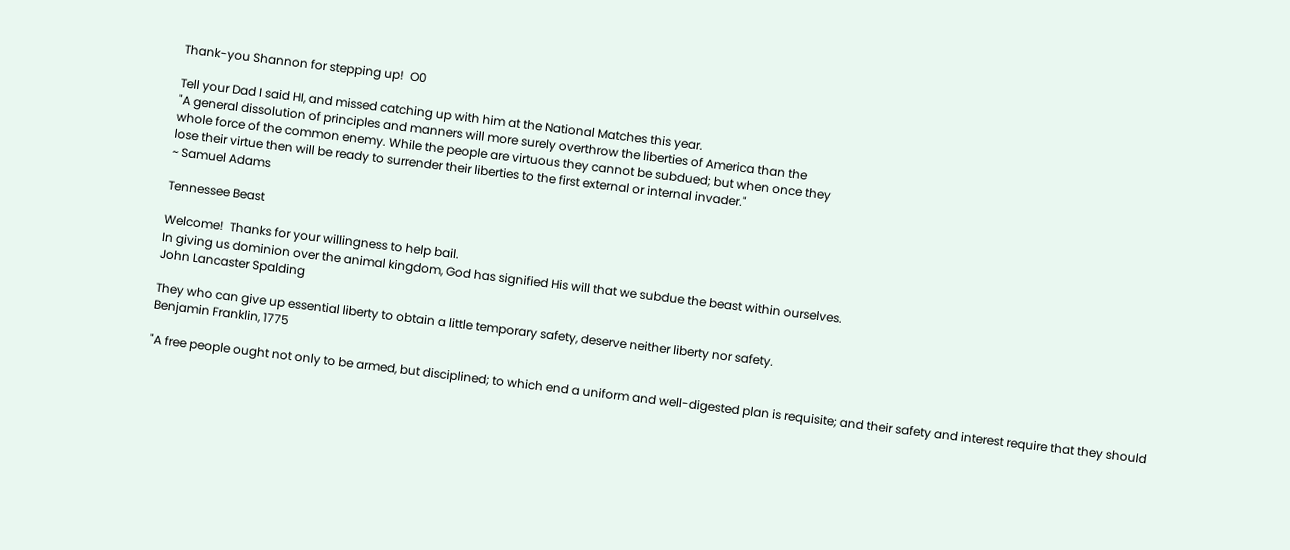Thank-you Shannon for stepping up!  O0

Tell your Dad I said HI, and missed catching up with him at the National Matches this year.
"A general dissolution of principles and manners will more surely overthrow the liberties of America than the
whole force of the common enemy. While the people are virtuous they cannot be subdued; but when once they
lose their virtue then will be ready to surrender their liberties to the first external or internal invader."
~ Samuel Adams

Tennessee Beast

Welcome!  Thanks for your willingness to help bail.
In giving us dominion over the animal kingdom, God has signified His will that we subdue the beast within ourselves.
John Lancaster Spalding

They who can give up essential liberty to obtain a little temporary safety, deserve neither liberty nor safety.
Benjamin Franklin, 1775

"A free people ought not only to be armed, but disciplined; to which end a uniform and well-digested plan is requisite; and their safety and interest require that they should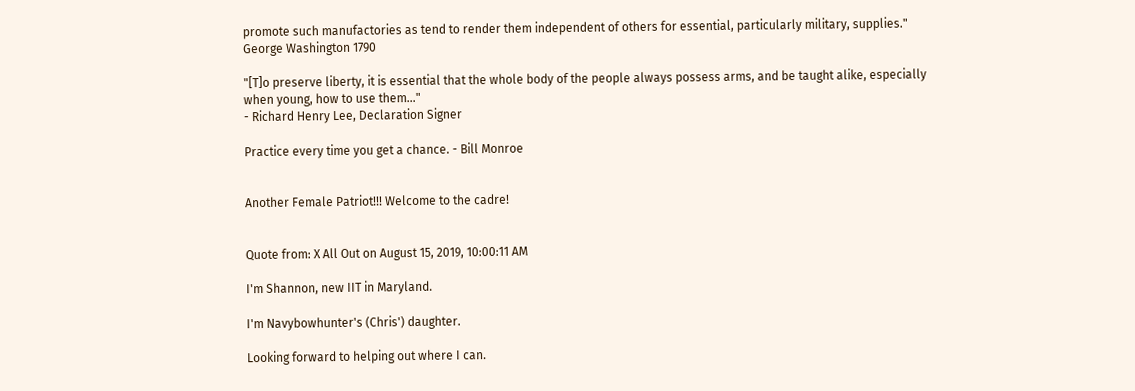promote such manufactories as tend to render them independent of others for essential, particularly military, supplies."  George Washington 1790

"[T]o preserve liberty, it is essential that the whole body of the people always possess arms, and be taught alike, especially when young, how to use them…"
- Richard Henry Lee, Declaration Signer

Practice every time you get a chance. - Bill Monroe


Another Female Patriot!!! Welcome to the cadre!


Quote from: X All Out on August 15, 2019, 10:00:11 AM

I'm Shannon, new IIT in Maryland.

I'm Navybowhunter's (Chris') daughter.

Looking forward to helping out where I can.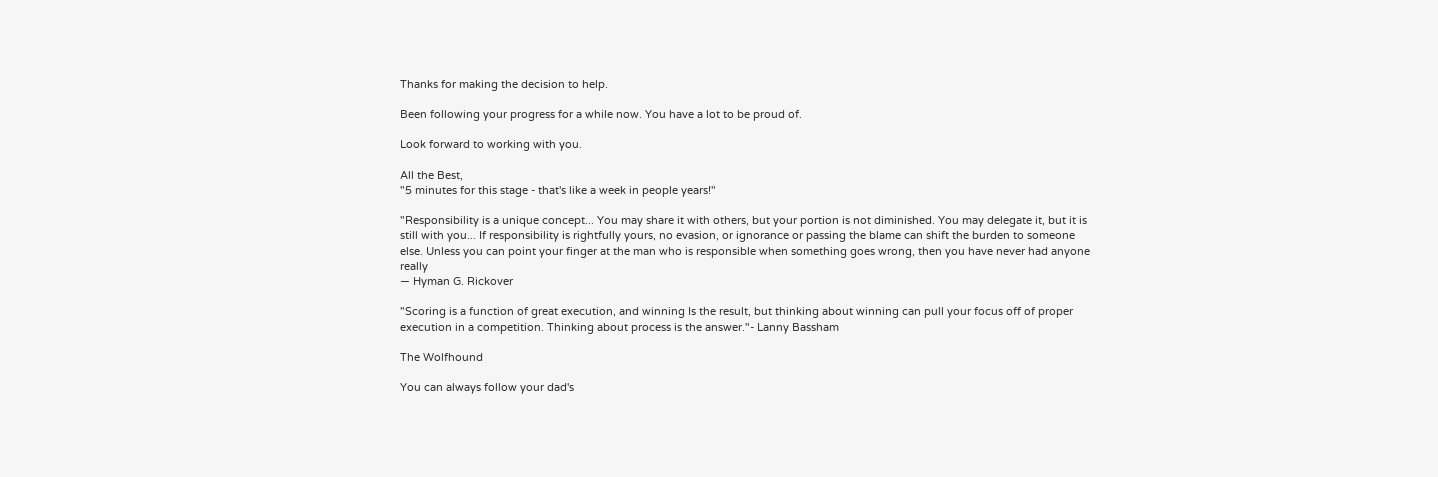Thanks for making the decision to help.

Been following your progress for a while now. You have a lot to be proud of.

Look forward to working with you.

All the Best,
"5 minutes for this stage - that's like a week in people years!"

"Responsibility is a unique concept... You may share it with others, but your portion is not diminished. You may delegate it, but it is still with you... If responsibility is rightfully yours, no evasion, or ignorance or passing the blame can shift the burden to someone else. Unless you can point your finger at the man who is responsible when something goes wrong, then you have never had anyone really
― Hyman G. Rickover

"Scoring is a function of great execution, and winning Is the result, but thinking about winning can pull your focus off of proper execution in a competition. Thinking about process is the answer."- Lanny Bassham

The Wolfhound

You can always follow your dad's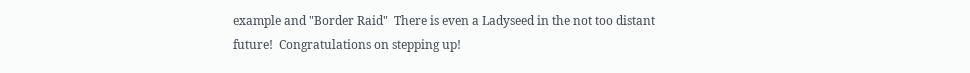example and "Border Raid"  There is even a Ladyseed in the not too distant future!  Congratulations on stepping up!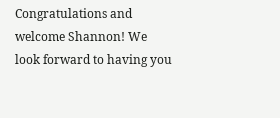Congratulations and welcome Shannon! We look forward to having you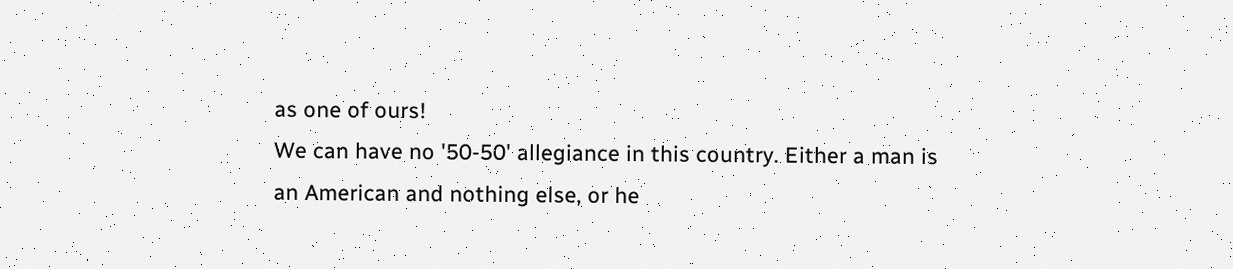as one of ours!
We can have no '50-50' allegiance in this country. Either a man is an American and nothing else, or he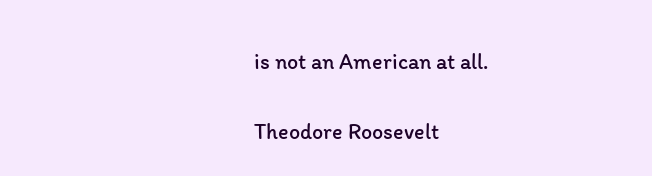is not an American at all.

Theodore Roosevelt